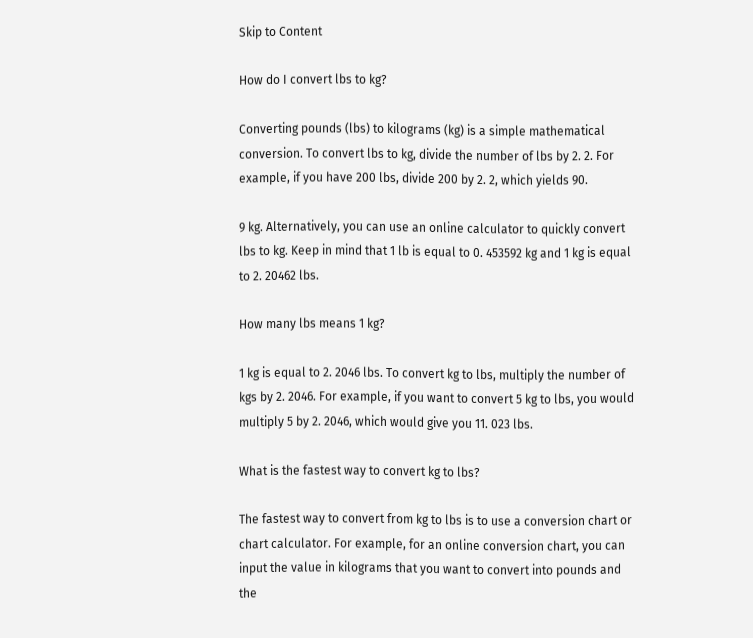Skip to Content

How do I convert lbs to kg?

Converting pounds (lbs) to kilograms (kg) is a simple mathematical conversion. To convert lbs to kg, divide the number of lbs by 2. 2. For example, if you have 200 lbs, divide 200 by 2. 2, which yields 90.

9 kg. Alternatively, you can use an online calculator to quickly convert lbs to kg. Keep in mind that 1 lb is equal to 0. 453592 kg and 1 kg is equal to 2. 20462 lbs.

How many lbs means 1 kg?

1 kg is equal to 2. 2046 lbs. To convert kg to lbs, multiply the number of kgs by 2. 2046. For example, if you want to convert 5 kg to lbs, you would multiply 5 by 2. 2046, which would give you 11. 023 lbs.

What is the fastest way to convert kg to lbs?

The fastest way to convert from kg to lbs is to use a conversion chart or chart calculator. For example, for an online conversion chart, you can input the value in kilograms that you want to convert into pounds and the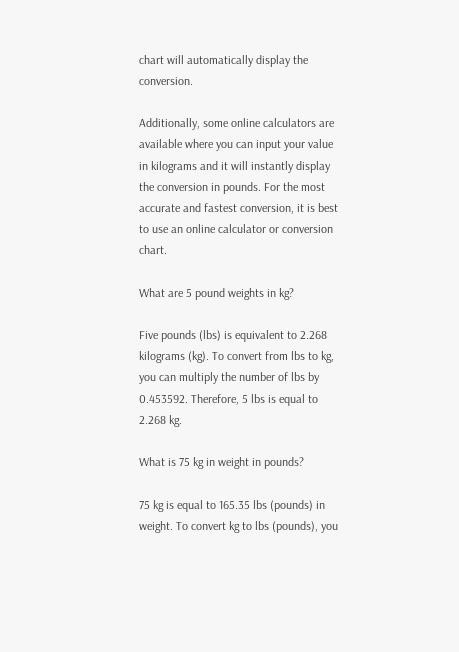chart will automatically display the conversion.

Additionally, some online calculators are available where you can input your value in kilograms and it will instantly display the conversion in pounds. For the most accurate and fastest conversion, it is best to use an online calculator or conversion chart.

What are 5 pound weights in kg?

Five pounds (lbs) is equivalent to 2.268 kilograms (kg). To convert from lbs to kg, you can multiply the number of lbs by 0.453592. Therefore, 5 lbs is equal to 2.268 kg.

What is 75 kg in weight in pounds?

75 kg is equal to 165.35 lbs (pounds) in weight. To convert kg to lbs (pounds), you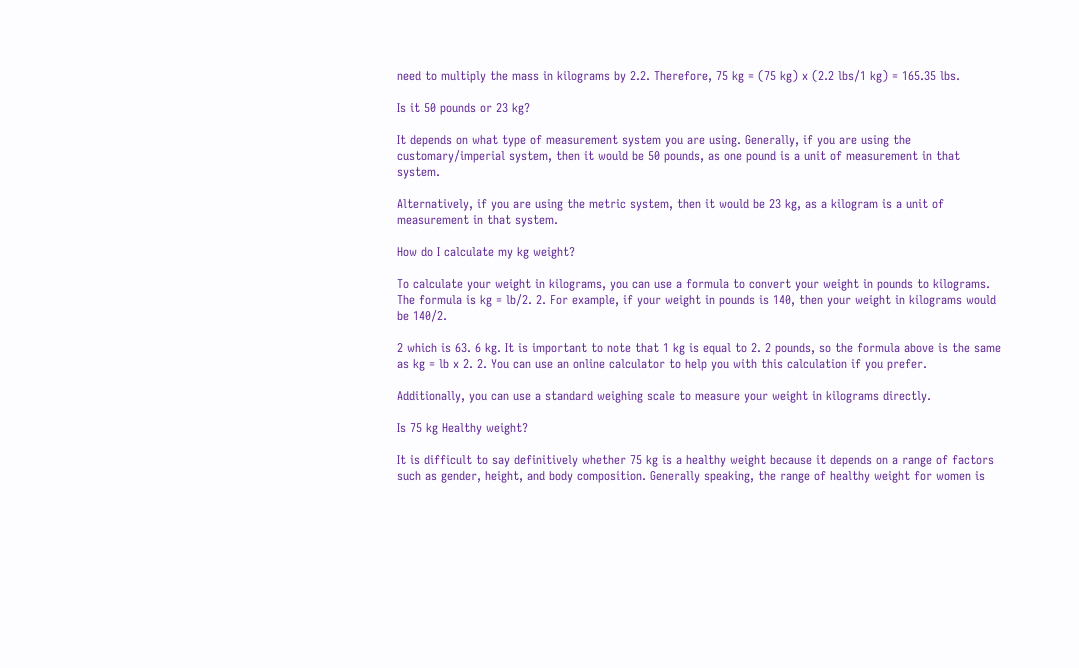need to multiply the mass in kilograms by 2.2. Therefore, 75 kg = (75 kg) x (2.2 lbs/1 kg) = 165.35 lbs.

Is it 50 pounds or 23 kg?

It depends on what type of measurement system you are using. Generally, if you are using the customary/imperial system, then it would be 50 pounds, as one pound is a unit of measurement in that system.

Alternatively, if you are using the metric system, then it would be 23 kg, as a kilogram is a unit of measurement in that system.

How do I calculate my kg weight?

To calculate your weight in kilograms, you can use a formula to convert your weight in pounds to kilograms. The formula is kg = lb/2. 2. For example, if your weight in pounds is 140, then your weight in kilograms would be 140/2.

2 which is 63. 6 kg. It is important to note that 1 kg is equal to 2. 2 pounds, so the formula above is the same as kg = lb x 2. 2. You can use an online calculator to help you with this calculation if you prefer.

Additionally, you can use a standard weighing scale to measure your weight in kilograms directly.

Is 75 kg Healthy weight?

It is difficult to say definitively whether 75 kg is a healthy weight because it depends on a range of factors such as gender, height, and body composition. Generally speaking, the range of healthy weight for women is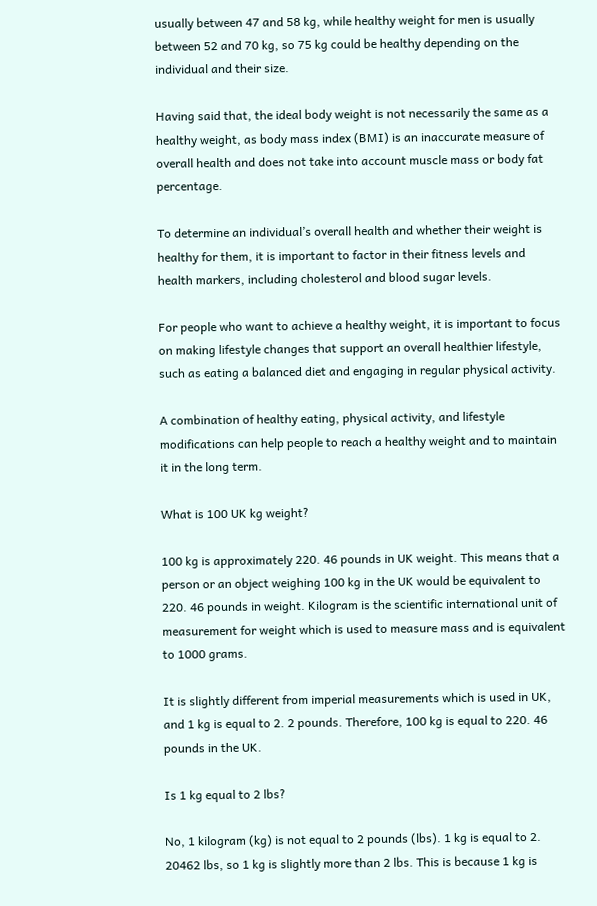usually between 47 and 58 kg, while healthy weight for men is usually between 52 and 70 kg, so 75 kg could be healthy depending on the individual and their size.

Having said that, the ideal body weight is not necessarily the same as a healthy weight, as body mass index (BMI) is an inaccurate measure of overall health and does not take into account muscle mass or body fat percentage.

To determine an individual’s overall health and whether their weight is healthy for them, it is important to factor in their fitness levels and health markers, including cholesterol and blood sugar levels.

For people who want to achieve a healthy weight, it is important to focus on making lifestyle changes that support an overall healthier lifestyle, such as eating a balanced diet and engaging in regular physical activity.

A combination of healthy eating, physical activity, and lifestyle modifications can help people to reach a healthy weight and to maintain it in the long term.

What is 100 UK kg weight?

100 kg is approximately 220. 46 pounds in UK weight. This means that a person or an object weighing 100 kg in the UK would be equivalent to 220. 46 pounds in weight. Kilogram is the scientific international unit of measurement for weight which is used to measure mass and is equivalent to 1000 grams.

It is slightly different from imperial measurements which is used in UK, and 1 kg is equal to 2. 2 pounds. Therefore, 100 kg is equal to 220. 46 pounds in the UK.

Is 1 kg equal to 2 lbs?

No, 1 kilogram (kg) is not equal to 2 pounds (lbs). 1 kg is equal to 2. 20462 lbs, so 1 kg is slightly more than 2 lbs. This is because 1 kg is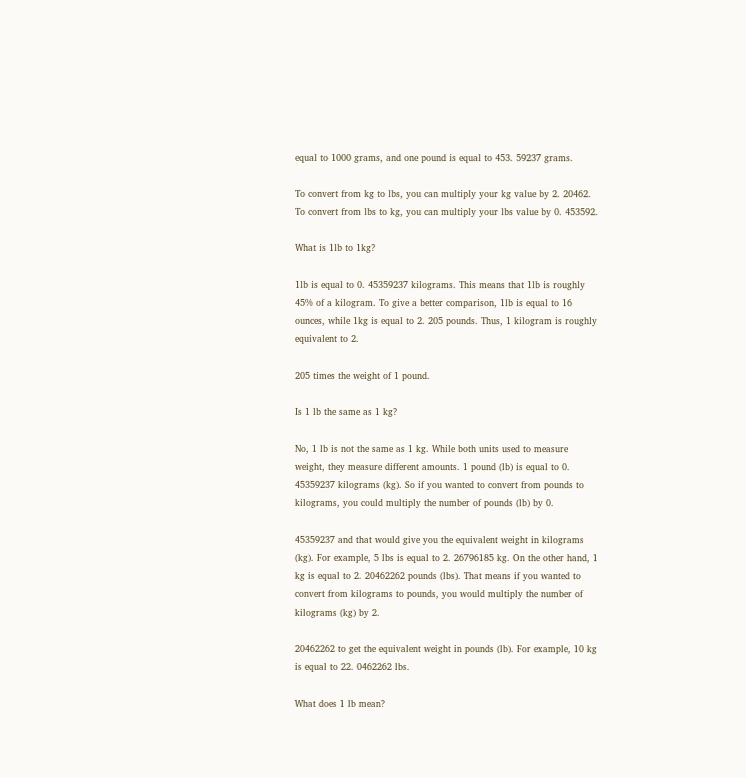equal to 1000 grams, and one pound is equal to 453. 59237 grams.

To convert from kg to lbs, you can multiply your kg value by 2. 20462. To convert from lbs to kg, you can multiply your lbs value by 0. 453592.

What is 1lb to 1kg?

1lb is equal to 0. 45359237 kilograms. This means that 1lb is roughly 45% of a kilogram. To give a better comparison, 1lb is equal to 16 ounces, while 1kg is equal to 2. 205 pounds. Thus, 1 kilogram is roughly equivalent to 2.

205 times the weight of 1 pound.

Is 1 lb the same as 1 kg?

No, 1 lb is not the same as 1 kg. While both units used to measure weight, they measure different amounts. 1 pound (lb) is equal to 0. 45359237 kilograms (kg). So if you wanted to convert from pounds to kilograms, you could multiply the number of pounds (lb) by 0.

45359237 and that would give you the equivalent weight in kilograms (kg). For example, 5 lbs is equal to 2. 26796185 kg. On the other hand, 1 kg is equal to 2. 20462262 pounds (lbs). That means if you wanted to convert from kilograms to pounds, you would multiply the number of kilograms (kg) by 2.

20462262 to get the equivalent weight in pounds (lb). For example, 10 kg is equal to 22. 0462262 lbs.

What does 1 lb mean?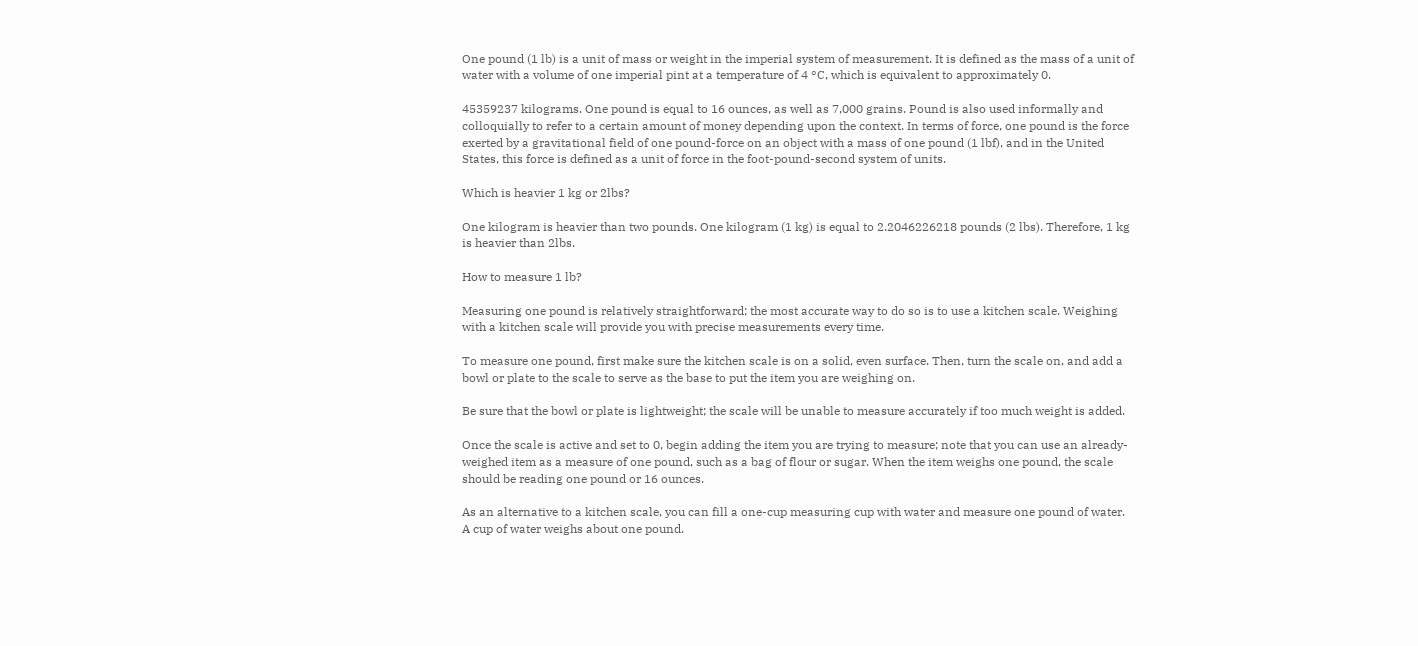One pound (1 lb) is a unit of mass or weight in the imperial system of measurement. It is defined as the mass of a unit of water with a volume of one imperial pint at a temperature of 4 °C, which is equivalent to approximately 0.

45359237 kilograms. One pound is equal to 16 ounces, as well as 7,000 grains. Pound is also used informally and colloquially to refer to a certain amount of money depending upon the context. In terms of force, one pound is the force exerted by a gravitational field of one pound-force on an object with a mass of one pound (1 lbf), and in the United States, this force is defined as a unit of force in the foot-pound-second system of units.

Which is heavier 1 kg or 2lbs?

One kilogram is heavier than two pounds. One kilogram (1 kg) is equal to 2.2046226218 pounds (2 lbs). Therefore, 1 kg is heavier than 2lbs.

How to measure 1 lb?

Measuring one pound is relatively straightforward; the most accurate way to do so is to use a kitchen scale. Weighing with a kitchen scale will provide you with precise measurements every time.

To measure one pound, first make sure the kitchen scale is on a solid, even surface. Then, turn the scale on, and add a bowl or plate to the scale to serve as the base to put the item you are weighing on.

Be sure that the bowl or plate is lightweight; the scale will be unable to measure accurately if too much weight is added.

Once the scale is active and set to 0, begin adding the item you are trying to measure; note that you can use an already-weighed item as a measure of one pound, such as a bag of flour or sugar. When the item weighs one pound, the scale should be reading one pound or 16 ounces.

As an alternative to a kitchen scale, you can fill a one-cup measuring cup with water and measure one pound of water. A cup of water weighs about one pound.